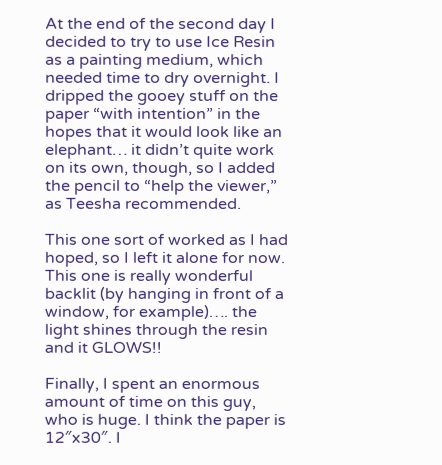At the end of the second day I decided to try to use Ice Resin as a painting medium, which needed time to dry overnight. I dripped the gooey stuff on the paper “with intention” in the hopes that it would look like an elephant… it didn’t quite work on its own, though, so I added the pencil to “help the viewer,” as Teesha recommended.

This one sort of worked as I had hoped, so I left it alone for now. This one is really wonderful backlit (by hanging in front of a window, for example)…. the light shines through the resin and it GLOWS!!

Finally, I spent an enormous amount of time on this guy, who is huge. I think the paper is 12″x30″. I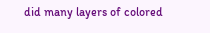did many layers of colored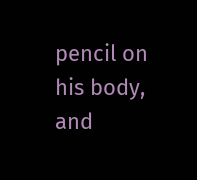pencil on his body, and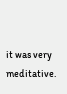it was very meditative.